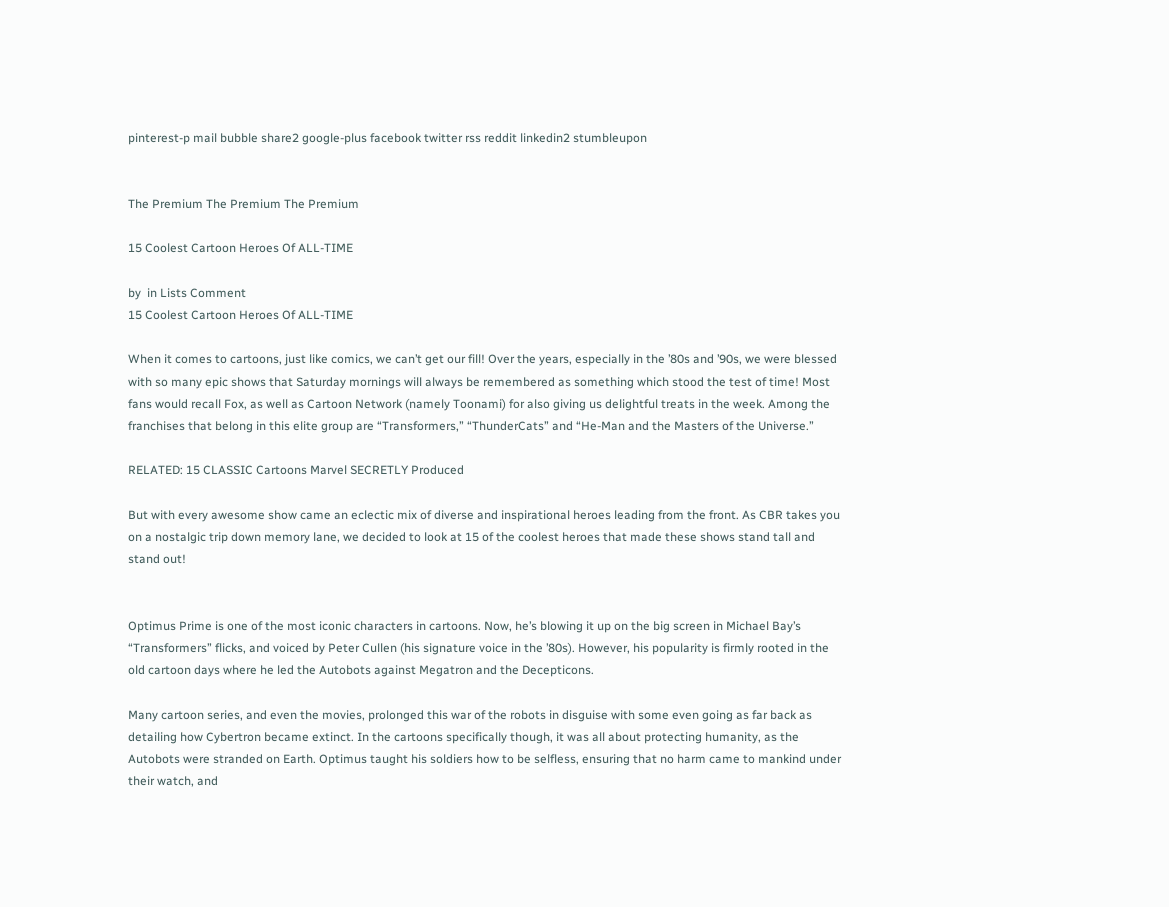pinterest-p mail bubble share2 google-plus facebook twitter rss reddit linkedin2 stumbleupon


The Premium The Premium The Premium

15 Coolest Cartoon Heroes Of ALL-TIME

by  in Lists Comment
15 Coolest Cartoon Heroes Of ALL-TIME

When it comes to cartoons, just like comics, we can’t get our fill! Over the years, especially in the ’80s and ’90s, we were blessed with so many epic shows that Saturday mornings will always be remembered as something which stood the test of time! Most fans would recall Fox, as well as Cartoon Network (namely Toonami) for also giving us delightful treats in the week. Among the franchises that belong in this elite group are “Transformers,” “ThunderCats” and “He-Man and the Masters of the Universe.”

RELATED: 15 CLASSIC Cartoons Marvel SECRETLY Produced

But with every awesome show came an eclectic mix of diverse and inspirational heroes leading from the front. As CBR takes you on a nostalgic trip down memory lane, we decided to look at 15 of the coolest heroes that made these shows stand tall and stand out!


Optimus Prime is one of the most iconic characters in cartoons. Now, he’s blowing it up on the big screen in Michael Bay’s “Transformers” flicks, and voiced by Peter Cullen (his signature voice in the ’80s). However, his popularity is firmly rooted in the old cartoon days where he led the Autobots against Megatron and the Decepticons.

Many cartoon series, and even the movies, prolonged this war of the robots in disguise with some even going as far back as detailing how Cybertron became extinct. In the cartoons specifically though, it was all about protecting humanity, as the Autobots were stranded on Earth. Optimus taught his soldiers how to be selfless, ensuring that no harm came to mankind under their watch, and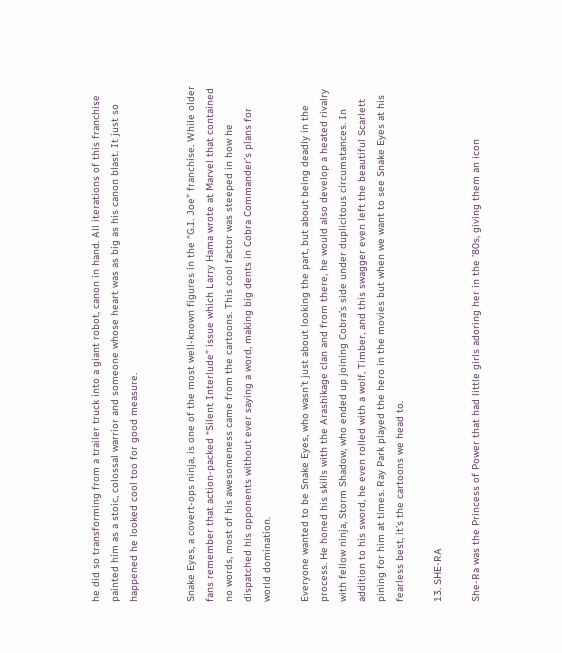he did so transforming from a trailer truck into a giant robot, canon in hand. All iterations of this franchise painted him as a stoic, colossal warrior and someone whose heart was as big as his canon blast. It just so happened he looked cool too for good measure.


Snake Eyes, a covert-ops ninja, is one of the most well-known figures in the “G.I. Joe” franchise. While older fans remember that action-packed “Silent Interlude” issue which Larry Hama wrote at Marvel that contained no words, most of his awesomeness came from the cartoons. This cool factor was steeped in how he dispatched his opponents without ever saying a word, making big dents in Cobra Commander’s plans for world domination.

Everyone wanted to be Snake Eyes, who wasn’t just about looking the part, but about being deadly in the process. He honed his skills with the Arashikage clan and from there, he would also develop a heated rivalry with fellow ninja, Storm Shadow, who ended up joining Cobra’s side under duplicitous circumstances. In addition to his sword, he even rolled with a wolf, Timber, and this swagger even left the beautiful Scarlett pining for him at times. Ray Park played the hero in the movies but when we want to see Snake Eyes at his fearless best, it’s the cartoons we head to.

13. SHE-RA

She-Ra was the Princess of Power that had little girls adoring her in the ’80s, giving them an icon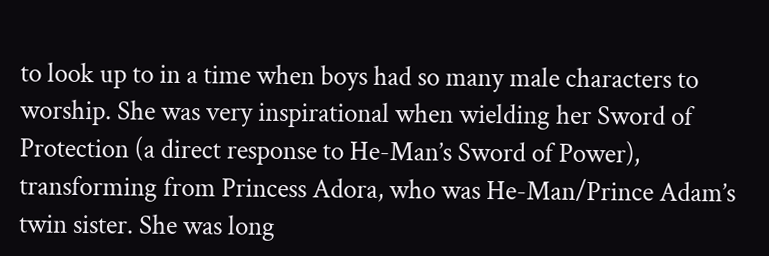to look up to in a time when boys had so many male characters to worship. She was very inspirational when wielding her Sword of Protection (a direct response to He-Man’s Sword of Power), transforming from Princess Adora, who was He-Man/Prince Adam’s twin sister. She was long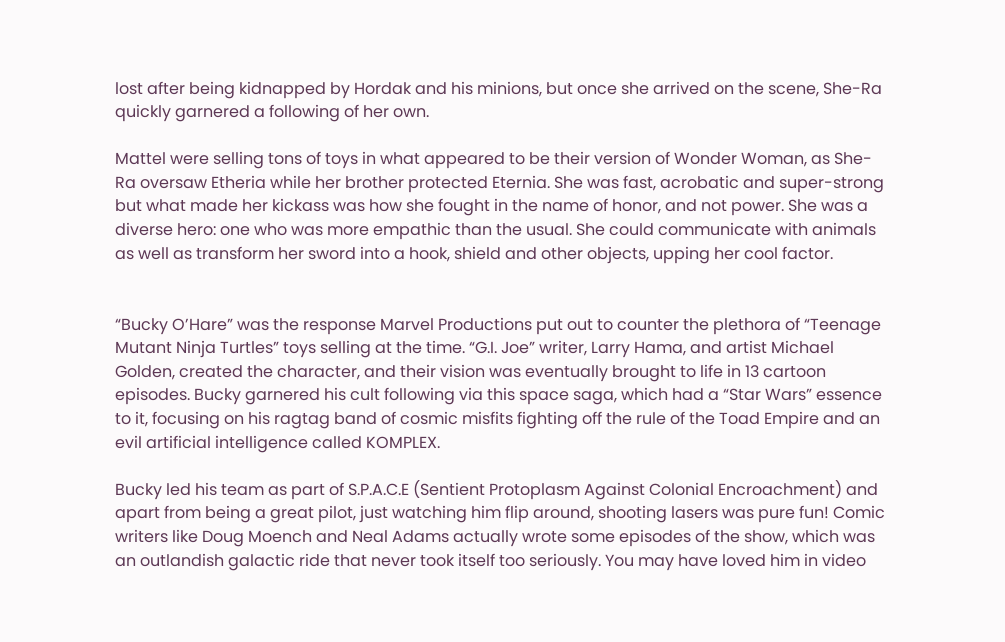lost after being kidnapped by Hordak and his minions, but once she arrived on the scene, She-Ra quickly garnered a following of her own.

Mattel were selling tons of toys in what appeared to be their version of Wonder Woman, as She-Ra oversaw Etheria while her brother protected Eternia. She was fast, acrobatic and super-strong but what made her kickass was how she fought in the name of honor, and not power. She was a diverse hero: one who was more empathic than the usual. She could communicate with animals as well as transform her sword into a hook, shield and other objects, upping her cool factor.


“Bucky O’Hare” was the response Marvel Productions put out to counter the plethora of “Teenage Mutant Ninja Turtles” toys selling at the time. “G.I. Joe” writer, Larry Hama, and artist Michael Golden, created the character, and their vision was eventually brought to life in 13 cartoon episodes. Bucky garnered his cult following via this space saga, which had a “Star Wars” essence to it, focusing on his ragtag band of cosmic misfits fighting off the rule of the Toad Empire and an evil artificial intelligence called KOMPLEX.

Bucky led his team as part of S.P.A.C.E (Sentient Protoplasm Against Colonial Encroachment) and apart from being a great pilot, just watching him flip around, shooting lasers was pure fun! Comic writers like Doug Moench and Neal Adams actually wrote some episodes of the show, which was an outlandish galactic ride that never took itself too seriously. You may have loved him in video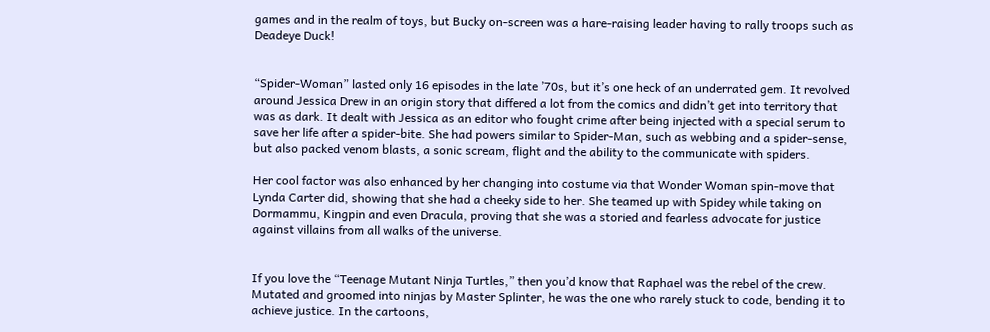games and in the realm of toys, but Bucky on-screen was a hare-raising leader having to rally troops such as Deadeye Duck!


“Spider-Woman” lasted only 16 episodes in the late ’70s, but it’s one heck of an underrated gem. It revolved around Jessica Drew in an origin story that differed a lot from the comics and didn’t get into territory that was as dark. It dealt with Jessica as an editor who fought crime after being injected with a special serum to save her life after a spider-bite. She had powers similar to Spider-Man, such as webbing and a spider-sense, but also packed venom blasts, a sonic scream, flight and the ability to the communicate with spiders.

Her cool factor was also enhanced by her changing into costume via that Wonder Woman spin-move that Lynda Carter did, showing that she had a cheeky side to her. She teamed up with Spidey while taking on Dormammu, Kingpin and even Dracula, proving that she was a storied and fearless advocate for justice against villains from all walks of the universe.


If you love the “Teenage Mutant Ninja Turtles,” then you’d know that Raphael was the rebel of the crew. Mutated and groomed into ninjas by Master Splinter, he was the one who rarely stuck to code, bending it to achieve justice. In the cartoons,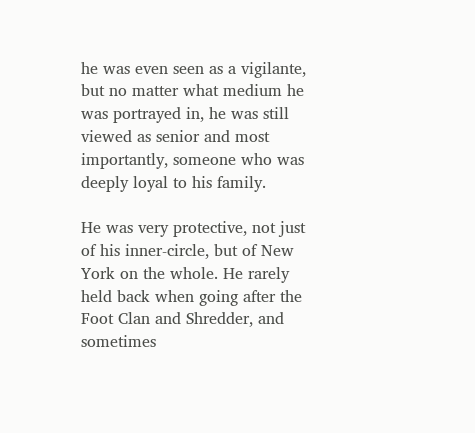he was even seen as a vigilante, but no matter what medium he was portrayed in, he was still viewed as senior and most importantly, someone who was deeply loyal to his family.

He was very protective, not just of his inner-circle, but of New York on the whole. He rarely held back when going after the Foot Clan and Shredder, and sometimes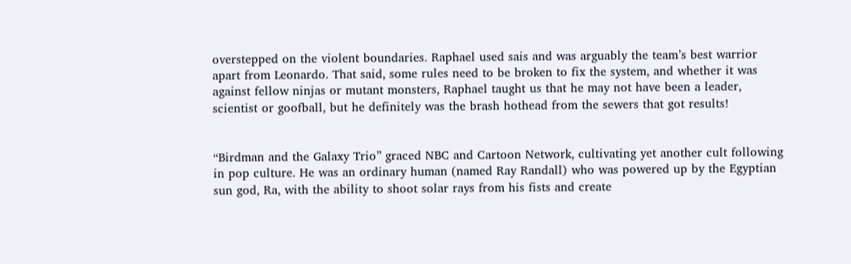overstepped on the violent boundaries. Raphael used sais and was arguably the team’s best warrior apart from Leonardo. That said, some rules need to be broken to fix the system, and whether it was against fellow ninjas or mutant monsters, Raphael taught us that he may not have been a leader, scientist or goofball, but he definitely was the brash hothead from the sewers that got results!


“Birdman and the Galaxy Trio” graced NBC and Cartoon Network, cultivating yet another cult following in pop culture. He was an ordinary human (named Ray Randall) who was powered up by the Egyptian sun god, Ra, with the ability to shoot solar rays from his fists and create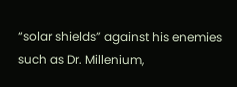“solar shields” against his enemies such as Dr. Millenium,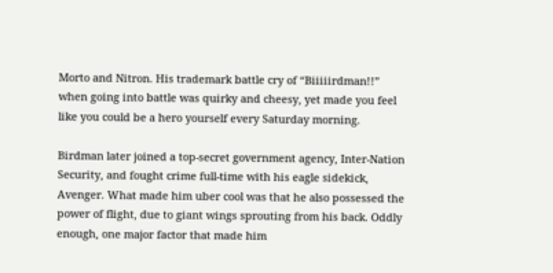Morto and Nitron. His trademark battle cry of “Biiiiirdman!!” when going into battle was quirky and cheesy, yet made you feel like you could be a hero yourself every Saturday morning.

Birdman later joined a top-secret government agency, Inter-Nation Security, and fought crime full-time with his eagle sidekick, Avenger. What made him uber cool was that he also possessed the power of flight, due to giant wings sprouting from his back. Oddly enough, one major factor that made him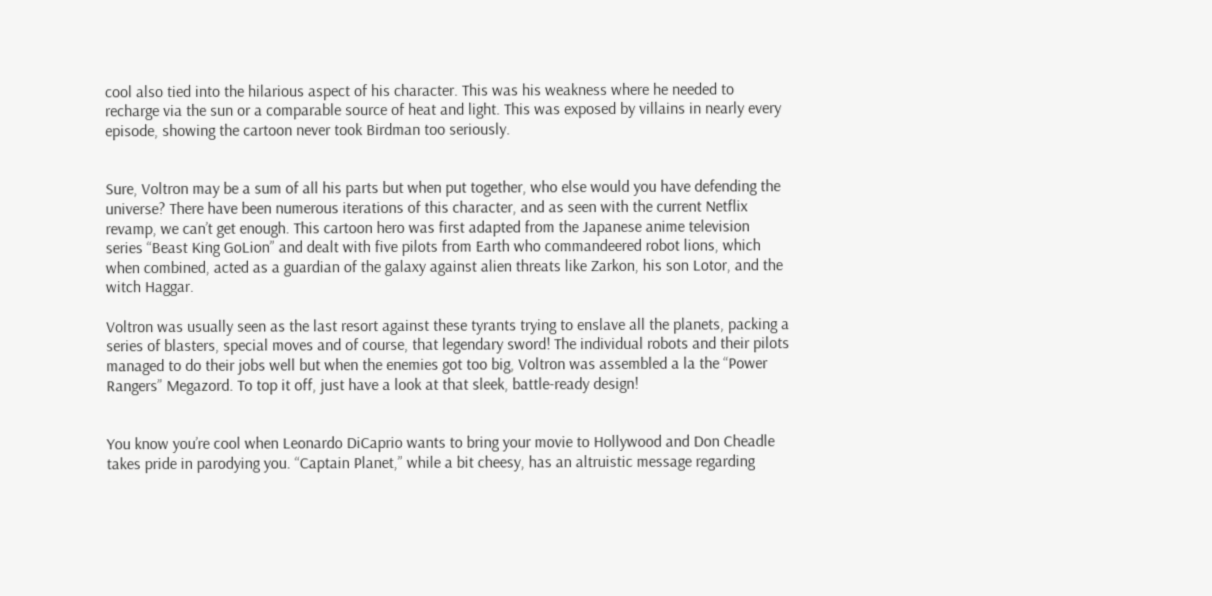cool also tied into the hilarious aspect of his character. This was his weakness where he needed to recharge via the sun or a comparable source of heat and light. This was exposed by villains in nearly every episode, showing the cartoon never took Birdman too seriously.


Sure, Voltron may be a sum of all his parts but when put together, who else would you have defending the universe? There have been numerous iterations of this character, and as seen with the current Netflix revamp, we can’t get enough. This cartoon hero was first adapted from the Japanese anime television series “Beast King GoLion” and dealt with five pilots from Earth who commandeered robot lions, which when combined, acted as a guardian of the galaxy against alien threats like Zarkon, his son Lotor, and the witch Haggar.

Voltron was usually seen as the last resort against these tyrants trying to enslave all the planets, packing a series of blasters, special moves and of course, that legendary sword! The individual robots and their pilots managed to do their jobs well but when the enemies got too big, Voltron was assembled a la the “Power Rangers” Megazord. To top it off, just have a look at that sleek, battle-ready design!


You know you’re cool when Leonardo DiCaprio wants to bring your movie to Hollywood and Don Cheadle takes pride in parodying you. “Captain Planet,” while a bit cheesy, has an altruistic message regarding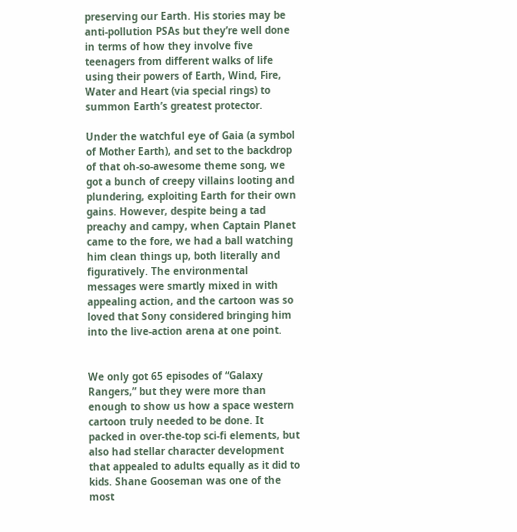preserving our Earth. His stories may be anti-pollution PSAs but they’re well done in terms of how they involve five teenagers from different walks of life using their powers of Earth, Wind, Fire, Water and Heart (via special rings) to summon Earth’s greatest protector.

Under the watchful eye of Gaia (a symbol of Mother Earth), and set to the backdrop of that oh-so-awesome theme song, we got a bunch of creepy villains looting and plundering, exploiting Earth for their own gains. However, despite being a tad preachy and campy, when Captain Planet came to the fore, we had a ball watching him clean things up, both literally and figuratively. The environmental messages were smartly mixed in with appealing action, and the cartoon was so loved that Sony considered bringing him into the live-action arena at one point.


We only got 65 episodes of “Galaxy Rangers,” but they were more than enough to show us how a space western cartoon truly needed to be done. It packed in over-the-top sci-fi elements, but also had stellar character development that appealed to adults equally as it did to kids. Shane Gooseman was one of the most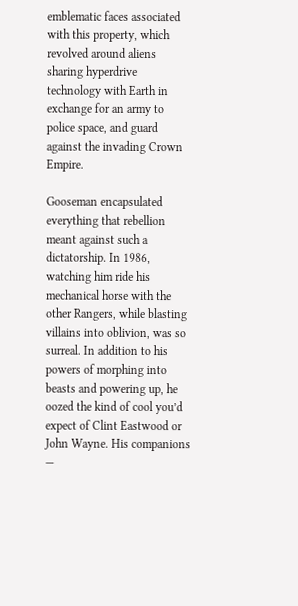emblematic faces associated with this property, which revolved around aliens sharing hyperdrive technology with Earth in exchange for an army to police space, and guard against the invading Crown Empire.

Gooseman encapsulated everything that rebellion meant against such a dictatorship. In 1986, watching him ride his mechanical horse with the other Rangers, while blasting villains into oblivion, was so surreal. In addition to his powers of morphing into beasts and powering up, he oozed the kind of cool you’d expect of Clint Eastwood or John Wayne. His companions —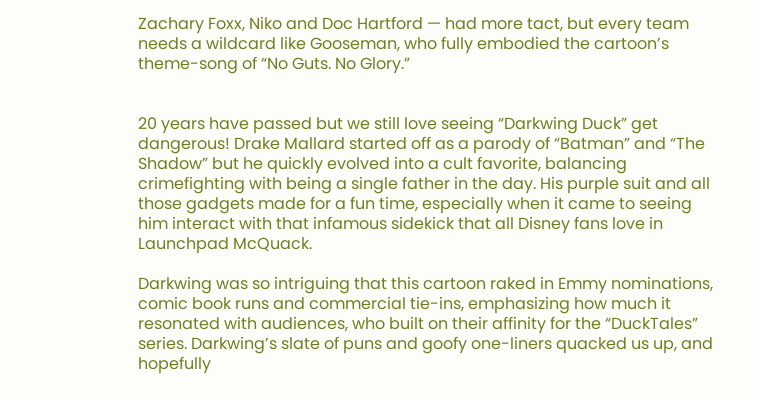Zachary Foxx, Niko and Doc Hartford — had more tact, but every team needs a wildcard like Gooseman, who fully embodied the cartoon’s theme-song of “No Guts. No Glory.”


20 years have passed but we still love seeing “Darkwing Duck” get dangerous! Drake Mallard started off as a parody of “Batman” and “The Shadow” but he quickly evolved into a cult favorite, balancing crimefighting with being a single father in the day. His purple suit and all those gadgets made for a fun time, especially when it came to seeing him interact with that infamous sidekick that all Disney fans love in Launchpad McQuack.

Darkwing was so intriguing that this cartoon raked in Emmy nominations, comic book runs and commercial tie-ins, emphasizing how much it resonated with audiences, who built on their affinity for the “DuckTales” series. Darkwing’s slate of puns and goofy one-liners quacked us up, and hopefully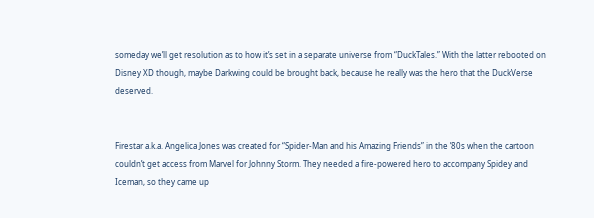someday we’ll get resolution as to how it’s set in a separate universe from “DuckTales.” With the latter rebooted on Disney XD though, maybe Darkwing could be brought back, because he really was the hero that the DuckVerse deserved.


Firestar a.k.a. Angelica Jones was created for “Spider-Man and his Amazing Friends” in the ’80s when the cartoon couldn’t get access from Marvel for Johnny Storm. They needed a fire-powered hero to accompany Spidey and Iceman, so they came up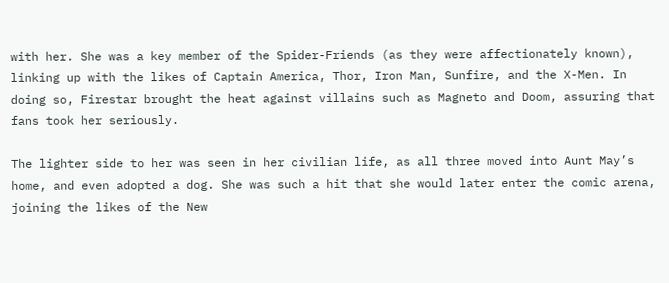with her. She was a key member of the Spider-Friends (as they were affectionately known), linking up with the likes of Captain America, Thor, Iron Man, Sunfire, and the X-Men. In doing so, Firestar brought the heat against villains such as Magneto and Doom, assuring that fans took her seriously.

The lighter side to her was seen in her civilian life, as all three moved into Aunt May’s home, and even adopted a dog. She was such a hit that she would later enter the comic arena, joining the likes of the New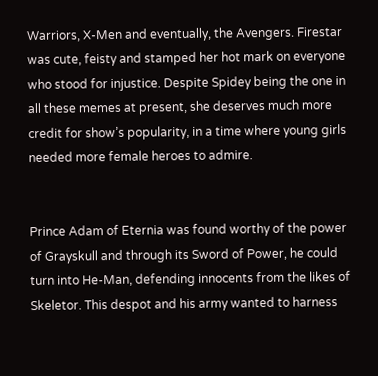Warriors, X-Men and eventually, the Avengers. Firestar was cute, feisty and stamped her hot mark on everyone who stood for injustice. Despite Spidey being the one in all these memes at present, she deserves much more credit for show’s popularity, in a time where young girls needed more female heroes to admire.


Prince Adam of Eternia was found worthy of the power of Grayskull and through its Sword of Power, he could turn into He-Man, defending innocents from the likes of Skeletor. This despot and his army wanted to harness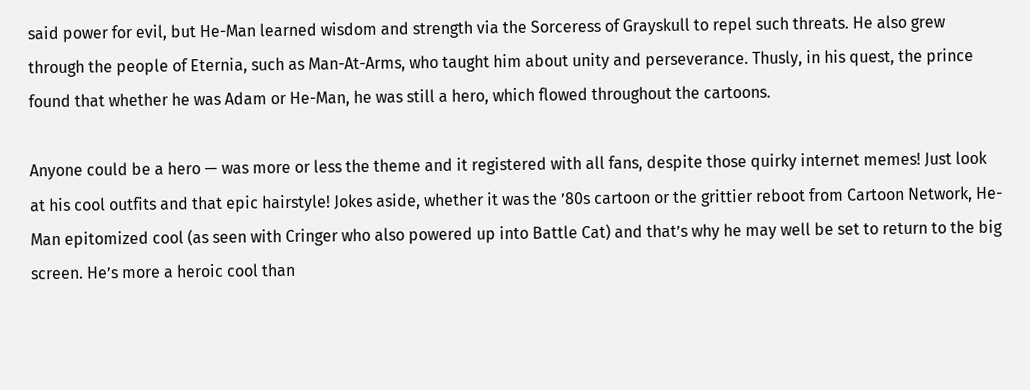said power for evil, but He-Man learned wisdom and strength via the Sorceress of Grayskull to repel such threats. He also grew through the people of Eternia, such as Man-At-Arms, who taught him about unity and perseverance. Thusly, in his quest, the prince found that whether he was Adam or He-Man, he was still a hero, which flowed throughout the cartoons.

Anyone could be a hero — was more or less the theme and it registered with all fans, despite those quirky internet memes! Just look at his cool outfits and that epic hairstyle! Jokes aside, whether it was the ’80s cartoon or the grittier reboot from Cartoon Network, He-Man epitomized cool (as seen with Cringer who also powered up into Battle Cat) and that’s why he may well be set to return to the big screen. He’s more a heroic cool than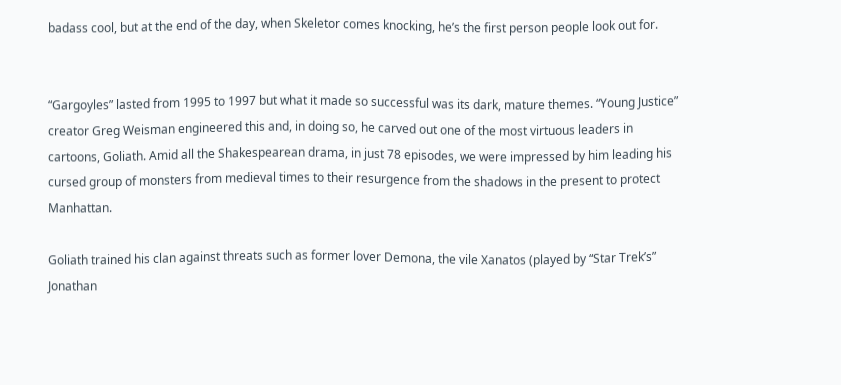badass cool, but at the end of the day, when Skeletor comes knocking, he’s the first person people look out for.


“Gargoyles” lasted from 1995 to 1997 but what it made so successful was its dark, mature themes. “Young Justice” creator Greg Weisman engineered this and, in doing so, he carved out one of the most virtuous leaders in cartoons, Goliath. Amid all the Shakespearean drama, in just 78 episodes, we were impressed by him leading his cursed group of monsters from medieval times to their resurgence from the shadows in the present to protect Manhattan.

Goliath trained his clan against threats such as former lover Demona, the vile Xanatos (played by “Star Trek’s” Jonathan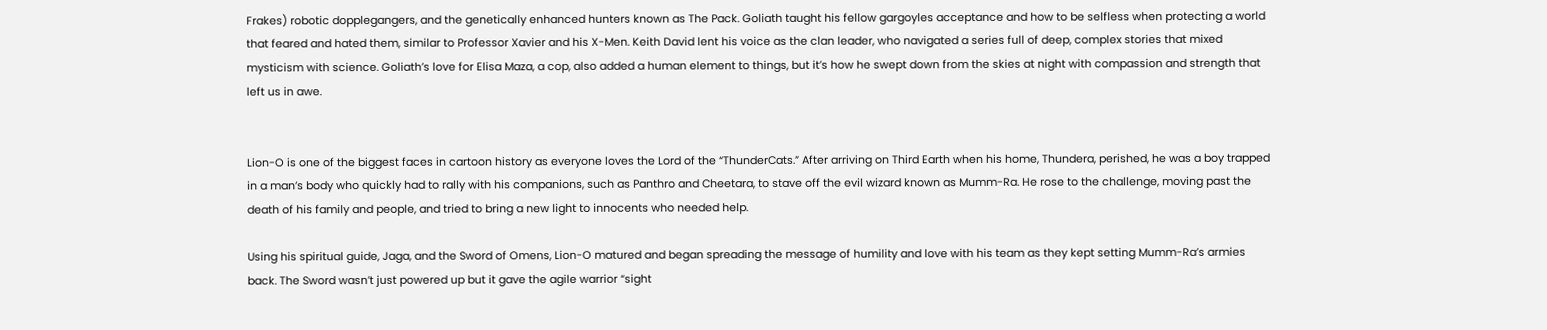Frakes) robotic dopplegangers, and the genetically enhanced hunters known as The Pack. Goliath taught his fellow gargoyles acceptance and how to be selfless when protecting a world that feared and hated them, similar to Professor Xavier and his X-Men. Keith David lent his voice as the clan leader, who navigated a series full of deep, complex stories that mixed mysticism with science. Goliath’s love for Elisa Maza, a cop, also added a human element to things, but it’s how he swept down from the skies at night with compassion and strength that left us in awe.


Lion-O is one of the biggest faces in cartoon history as everyone loves the Lord of the “ThunderCats.” After arriving on Third Earth when his home, Thundera, perished, he was a boy trapped in a man’s body who quickly had to rally with his companions, such as Panthro and Cheetara, to stave off the evil wizard known as Mumm-Ra. He rose to the challenge, moving past the death of his family and people, and tried to bring a new light to innocents who needed help.

Using his spiritual guide, Jaga, and the Sword of Omens, Lion-O matured and began spreading the message of humility and love with his team as they kept setting Mumm-Ra’s armies back. The Sword wasn’t just powered up but it gave the agile warrior “sight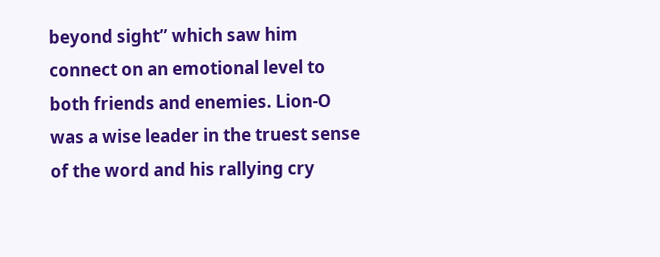beyond sight” which saw him connect on an emotional level to both friends and enemies. Lion-O was a wise leader in the truest sense of the word and his rallying cry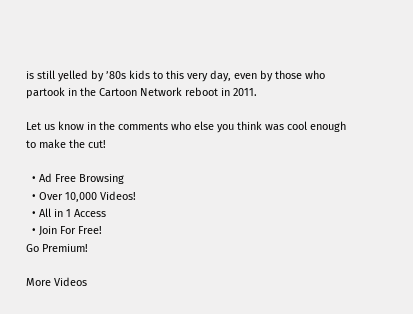is still yelled by ’80s kids to this very day, even by those who partook in the Cartoon Network reboot in 2011.

Let us know in the comments who else you think was cool enough to make the cut!

  • Ad Free Browsing
  • Over 10,000 Videos!
  • All in 1 Access
  • Join For Free!
Go Premium!

More Videos